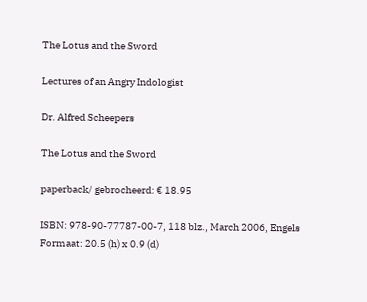The Lotus and the Sword

Lectures of an Angry Indologist

Dr. Alfred Scheepers

The Lotus and the Sword

paperback/ gebrocheerd: € 18.95

ISBN: 978-90-77787-00-7, 118 blz., March 2006, Engels
Formaat: 20.5 (h) x 0.9 (d)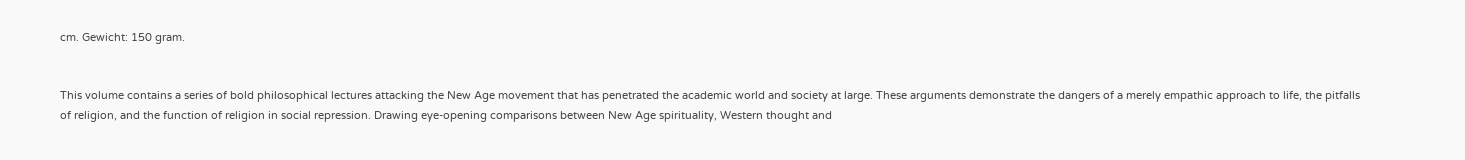cm. Gewicht: 150 gram.


This volume contains a series of bold philosophical lectures attacking the New Age movement that has penetrated the academic world and society at large. These arguments demonstrate the dangers of a merely empathic approach to life, the pitfalls of religion, and the function of religion in social repression. Drawing eye-opening comparisons between New Age spirituality, Western thought and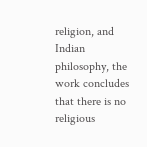religion, and Indian philosophy, the work concludes that there is no religious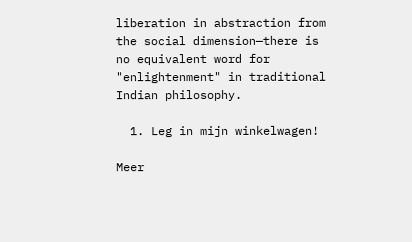liberation in abstraction from the social dimension—there is no equivalent word for "enlightenment" in traditional Indian philosophy.

  1. Leg in mijn winkelwagen!

Meer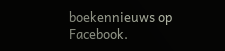boekennieuws op Facebook.